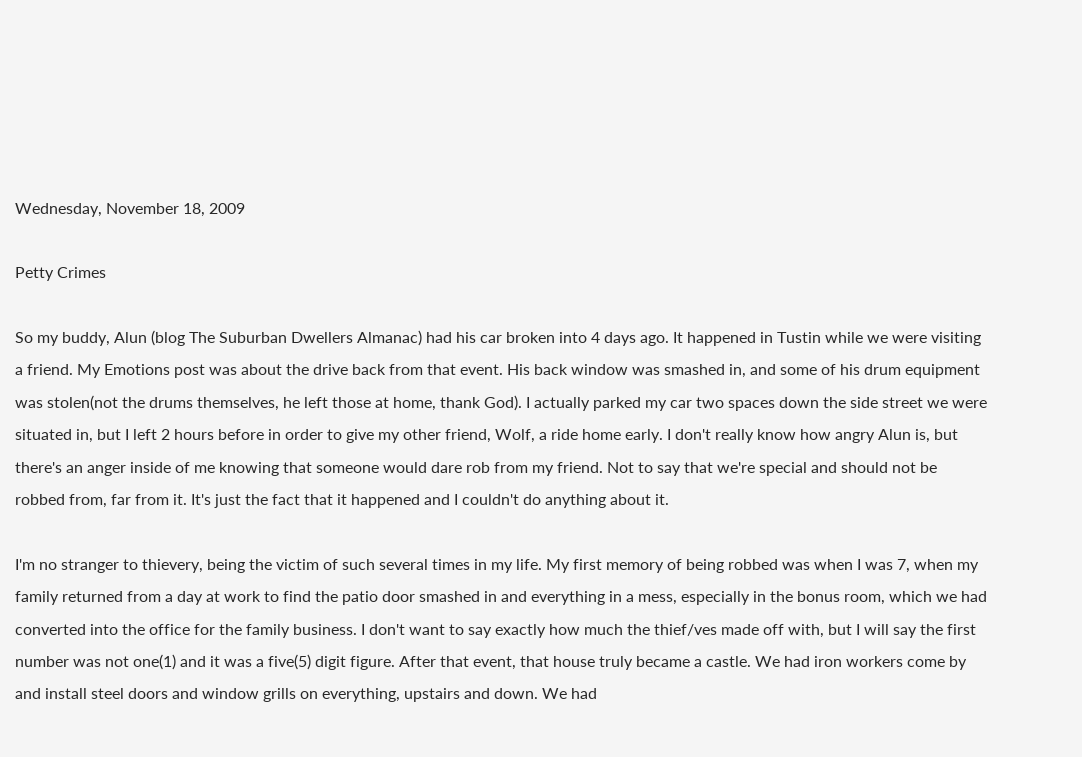Wednesday, November 18, 2009

Petty Crimes

So my buddy, Alun (blog The Suburban Dwellers Almanac) had his car broken into 4 days ago. It happened in Tustin while we were visiting a friend. My Emotions post was about the drive back from that event. His back window was smashed in, and some of his drum equipment was stolen(not the drums themselves, he left those at home, thank God). I actually parked my car two spaces down the side street we were situated in, but I left 2 hours before in order to give my other friend, Wolf, a ride home early. I don't really know how angry Alun is, but there's an anger inside of me knowing that someone would dare rob from my friend. Not to say that we're special and should not be robbed from, far from it. It's just the fact that it happened and I couldn't do anything about it.

I'm no stranger to thievery, being the victim of such several times in my life. My first memory of being robbed was when I was 7, when my family returned from a day at work to find the patio door smashed in and everything in a mess, especially in the bonus room, which we had converted into the office for the family business. I don't want to say exactly how much the thief/ves made off with, but I will say the first number was not one(1) and it was a five(5) digit figure. After that event, that house truly became a castle. We had iron workers come by and install steel doors and window grills on everything, upstairs and down. We had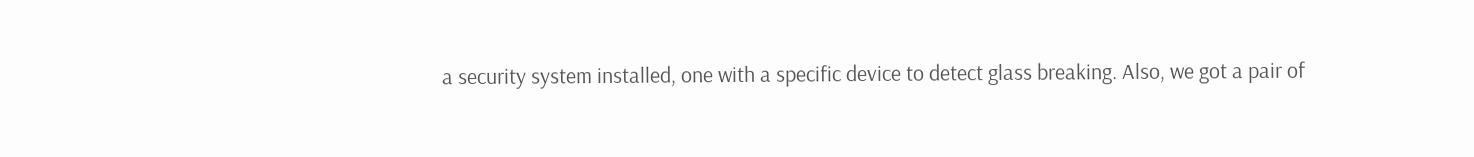a security system installed, one with a specific device to detect glass breaking. Also, we got a pair of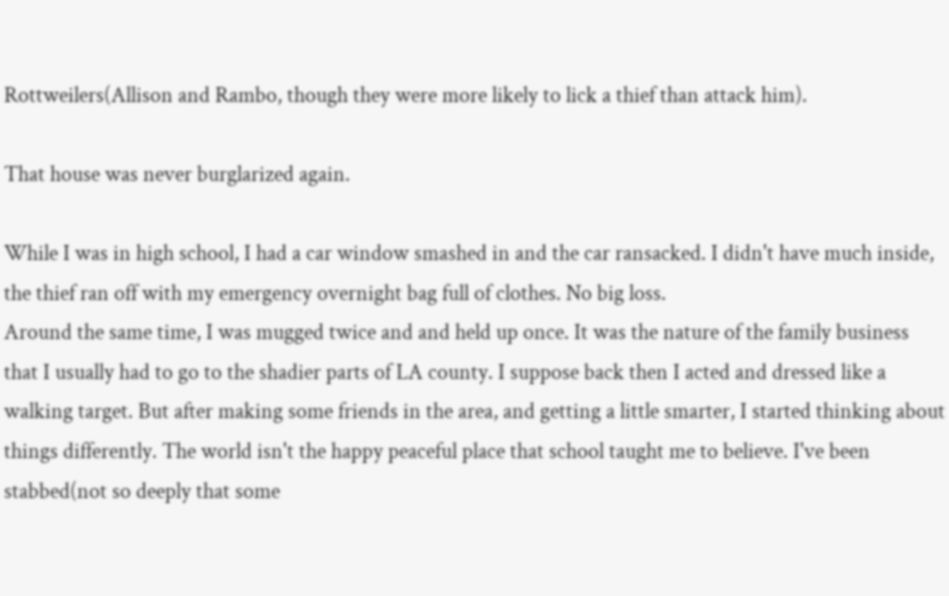Rottweilers(Allison and Rambo, though they were more likely to lick a thief than attack him).

That house was never burglarized again.

While I was in high school, I had a car window smashed in and the car ransacked. I didn't have much inside, the thief ran off with my emergency overnight bag full of clothes. No big loss.
Around the same time, I was mugged twice and and held up once. It was the nature of the family business that I usually had to go to the shadier parts of LA county. I suppose back then I acted and dressed like a walking target. But after making some friends in the area, and getting a little smarter, I started thinking about things differently. The world isn't the happy peaceful place that school taught me to believe. I've been stabbed(not so deeply that some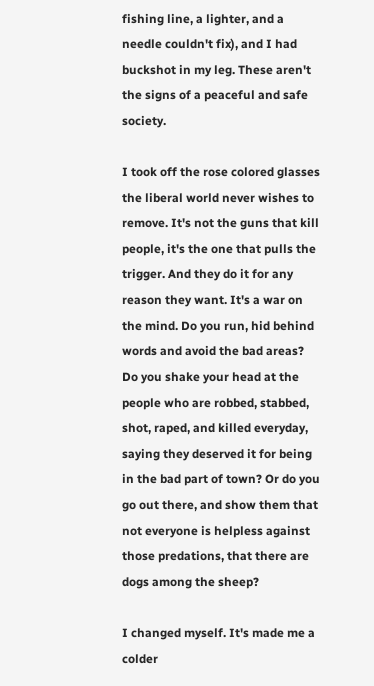fishing line, a lighter, and a needle couldn't fix), and I had buckshot in my leg. These aren't the signs of a peaceful and safe society.

I took off the rose colored glasses the liberal world never wishes to remove. It's not the guns that kill people, it's the one that pulls the trigger. And they do it for any reason they want. It's a war on the mind. Do you run, hid behind words and avoid the bad areas? Do you shake your head at the people who are robbed, stabbed, shot, raped, and killed everyday, saying they deserved it for being in the bad part of town? Or do you go out there, and show them that not everyone is helpless against those predations, that there are dogs among the sheep?

I changed myself. It's made me a colder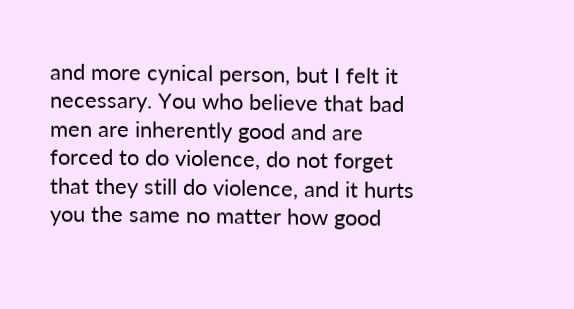and more cynical person, but I felt it necessary. You who believe that bad men are inherently good and are forced to do violence, do not forget that they still do violence, and it hurts you the same no matter how good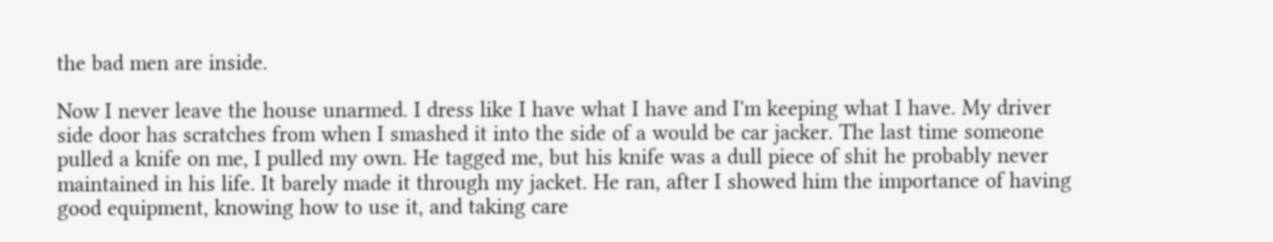the bad men are inside.

Now I never leave the house unarmed. I dress like I have what I have and I'm keeping what I have. My driver side door has scratches from when I smashed it into the side of a would be car jacker. The last time someone pulled a knife on me, I pulled my own. He tagged me, but his knife was a dull piece of shit he probably never maintained in his life. It barely made it through my jacket. He ran, after I showed him the importance of having good equipment, knowing how to use it, and taking care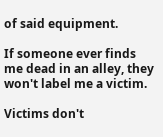of said equipment.

If someone ever finds me dead in an alley, they won't label me a victim.

Victims don't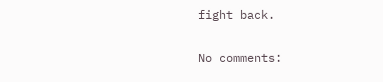fight back.

No comments: